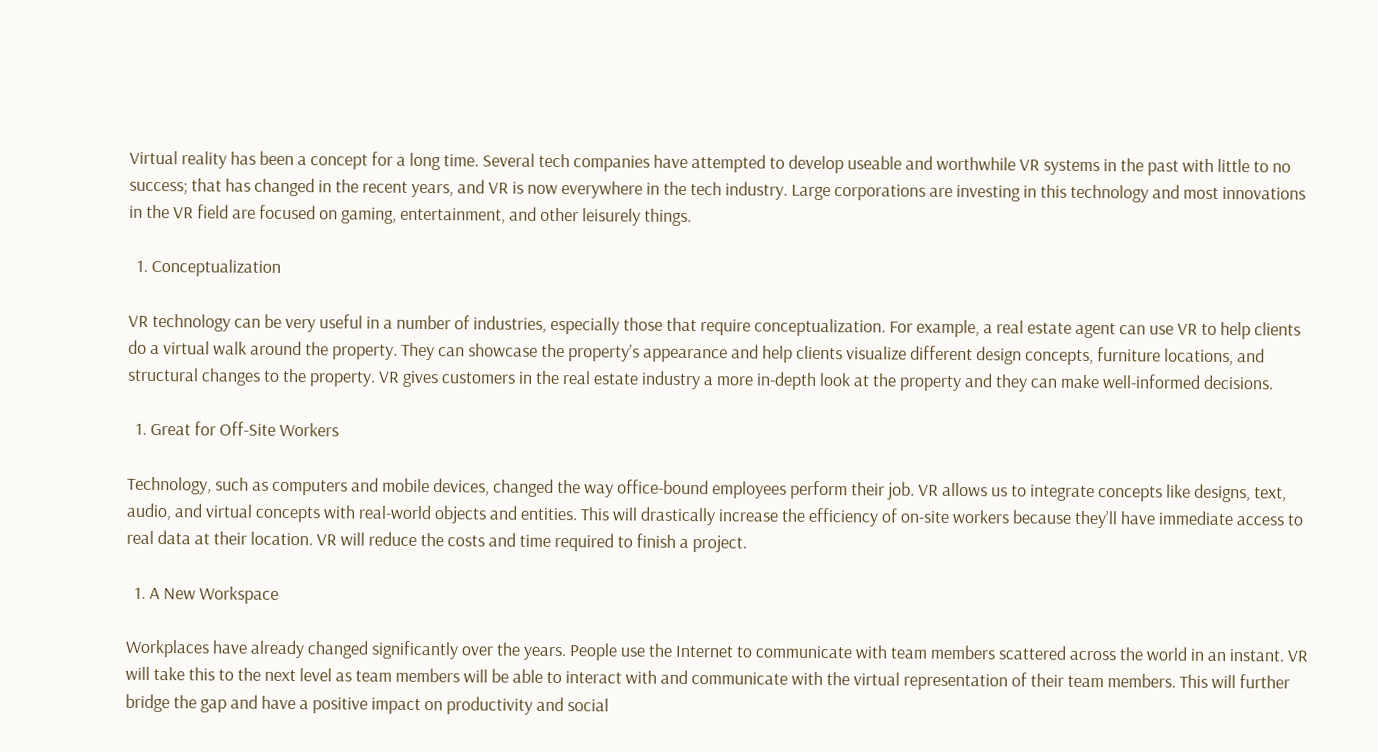Virtual reality has been a concept for a long time. Several tech companies have attempted to develop useable and worthwhile VR systems in the past with little to no success; that has changed in the recent years, and VR is now everywhere in the tech industry. Large corporations are investing in this technology and most innovations in the VR field are focused on gaming, entertainment, and other leisurely things.

  1. Conceptualization

VR technology can be very useful in a number of industries, especially those that require conceptualization. For example, a real estate agent can use VR to help clients do a virtual walk around the property. They can showcase the property’s appearance and help clients visualize different design concepts, furniture locations, and structural changes to the property. VR gives customers in the real estate industry a more in-depth look at the property and they can make well-informed decisions.

  1. Great for Off-Site Workers

Technology, such as computers and mobile devices, changed the way office-bound employees perform their job. VR allows us to integrate concepts like designs, text, audio, and virtual concepts with real-world objects and entities. This will drastically increase the efficiency of on-site workers because they’ll have immediate access to real data at their location. VR will reduce the costs and time required to finish a project.

  1. A New Workspace

Workplaces have already changed significantly over the years. People use the Internet to communicate with team members scattered across the world in an instant. VR will take this to the next level as team members will be able to interact with and communicate with the virtual representation of their team members. This will further bridge the gap and have a positive impact on productivity and social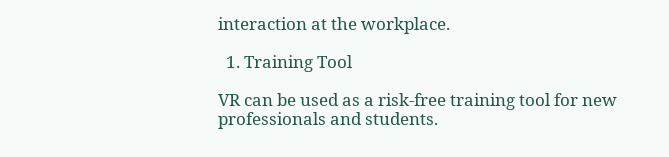interaction at the workplace.

  1. Training Tool

VR can be used as a risk-free training tool for new professionals and students.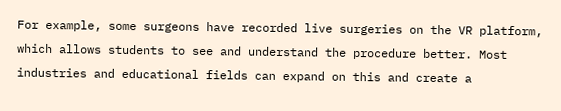For example, some surgeons have recorded live surgeries on the VR platform, which allows students to see and understand the procedure better. Most industries and educational fields can expand on this and create a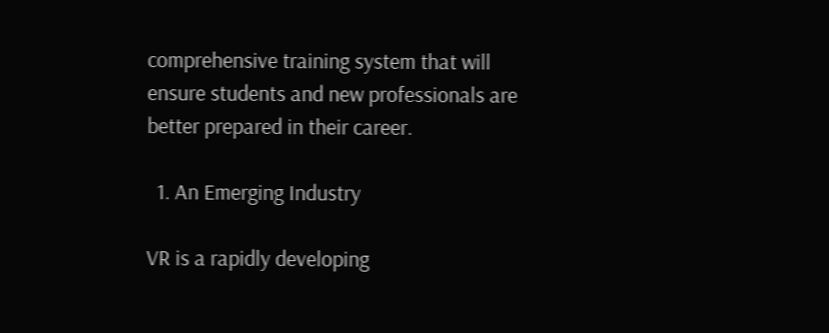comprehensive training system that will ensure students and new professionals are better prepared in their career.

  1. An Emerging Industry

VR is a rapidly developing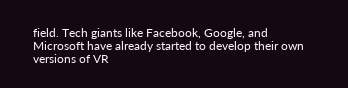field. Tech giants like Facebook, Google, and Microsoft have already started to develop their own versions of VR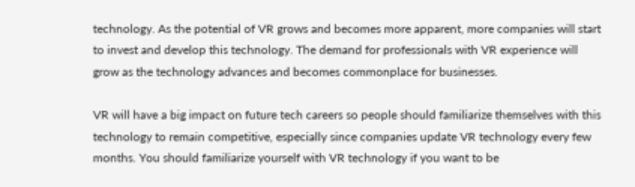technology. As the potential of VR grows and becomes more apparent, more companies will start to invest and develop this technology. The demand for professionals with VR experience will grow as the technology advances and becomes commonplace for businesses.

VR will have a big impact on future tech careers so people should familiarize themselves with this technology to remain competitive, especially since companies update VR technology every few months. You should familiarize yourself with VR technology if you want to be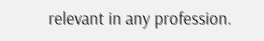relevant in any profession.